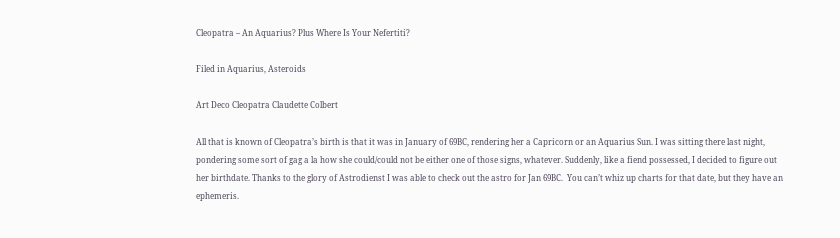Cleopatra – An Aquarius? Plus Where Is Your Nefertiti?

Filed in Aquarius, Asteroids

Art Deco Cleopatra Claudette Colbert

All that is known of Cleopatra’s birth is that it was in January of 69BC, rendering her a Capricorn or an Aquarius Sun. I was sitting there last night, pondering some sort of gag a la how she could/could not be either one of those signs, whatever. Suddenly, like a fiend possessed, I decided to figure out her birthdate. Thanks to the glory of Astrodienst I was able to check out the astro for Jan 69BC.  You can’t whiz up charts for that date, but they have an ephemeris.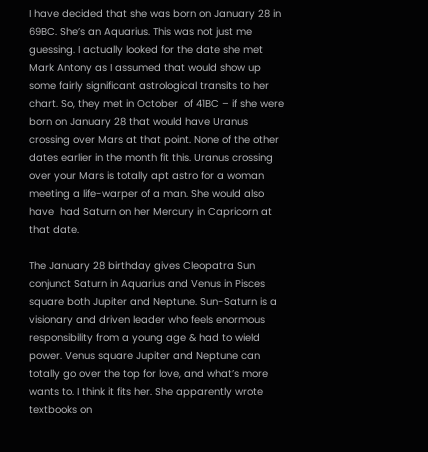I have decided that she was born on January 28 in 69BC. She’s an Aquarius. This was not just me guessing. I actually looked for the date she met Mark Antony as I assumed that would show up some fairly significant astrological transits to her chart. So, they met in October  of 41BC – if she were born on January 28 that would have Uranus crossing over Mars at that point. None of the other dates earlier in the month fit this. Uranus crossing over your Mars is totally apt astro for a woman meeting a life-warper of a man. She would also have  had Saturn on her Mercury in Capricorn at that date.

The January 28 birthday gives Cleopatra Sun conjunct Saturn in Aquarius and Venus in Pisces square both Jupiter and Neptune. Sun-Saturn is a visionary and driven leader who feels enormous responsibility from a young age & had to wield power. Venus square Jupiter and Neptune can totally go over the top for love, and what’s more wants to. I think it fits her. She apparently wrote textbooks on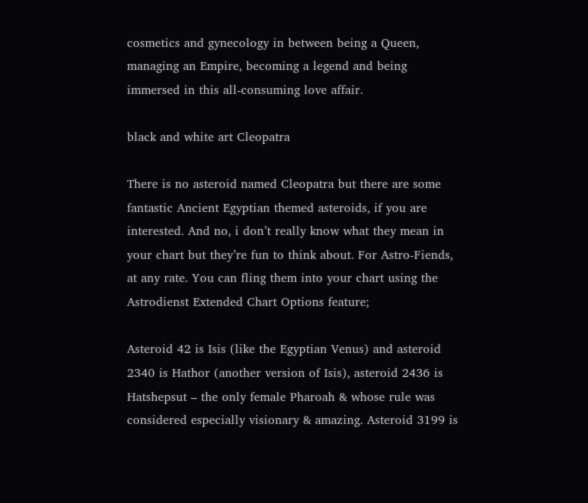cosmetics and gynecology in between being a Queen, managing an Empire, becoming a legend and being immersed in this all-consuming love affair.

black and white art Cleopatra

There is no asteroid named Cleopatra but there are some fantastic Ancient Egyptian themed asteroids, if you are interested. And no, i don’t really know what they mean in your chart but they’re fun to think about. For Astro-Fiends, at any rate. You can fling them into your chart using the Astrodienst Extended Chart Options feature;

Asteroid 42 is Isis (like the Egyptian Venus) and asteroid 2340 is Hathor (another version of Isis), asteroid 2436 is Hatshepsut – the only female Pharoah & whose rule was considered especially visionary & amazing. Asteroid 3199 is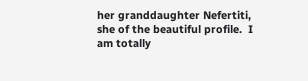her granddaughter Nefertiti, she of the beautiful profile.  I am totally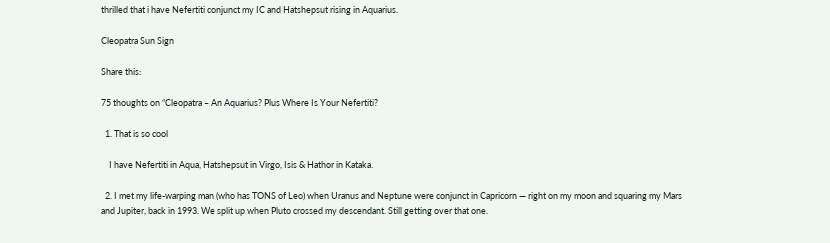thrilled that i have Nefertiti conjunct my IC and Hatshepsut rising in Aquarius.

Cleopatra Sun Sign

Share this:

75 thoughts on “Cleopatra – An Aquarius? Plus Where Is Your Nefertiti?

  1. That is so cool

    I have Nefertiti in Aqua, Hatshepsut in Virgo, Isis & Hathor in Kataka.

  2. I met my life-warping man (who has TONS of Leo) when Uranus and Neptune were conjunct in Capricorn — right on my moon and squaring my Mars and Jupiter, back in 1993. We split up when Pluto crossed my descendant. Still getting over that one.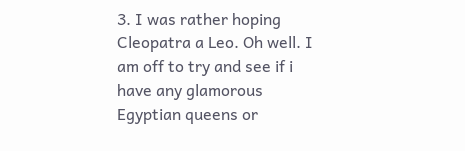3. I was rather hoping Cleopatra a Leo. Oh well. I am off to try and see if i have any glamorous Egyptian queens or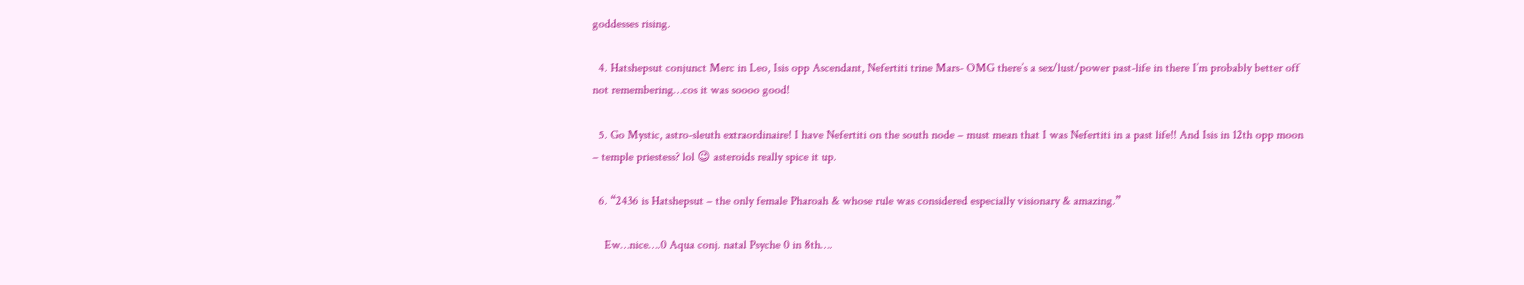goddesses rising.

  4. Hatshepsut conjunct Merc in Leo, Isis opp Ascendant, Nefertiti trine Mars- OMG there’s a sex/lust/power past-life in there I’m probably better off not remembering…cos it was soooo good!

  5. Go Mystic, astro-sleuth extraordinaire! I have Nefertiti on the south node – must mean that I was Nefertiti in a past life!! And Isis in 12th opp moon – temple priestess? lol 😉 asteroids really spice it up.

  6. “2436 is Hatshepsut – the only female Pharoah & whose rule was considered especially visionary & amazing.”

    Ew…nice….0 Aqua conj. natal Psyche 0 in 8th….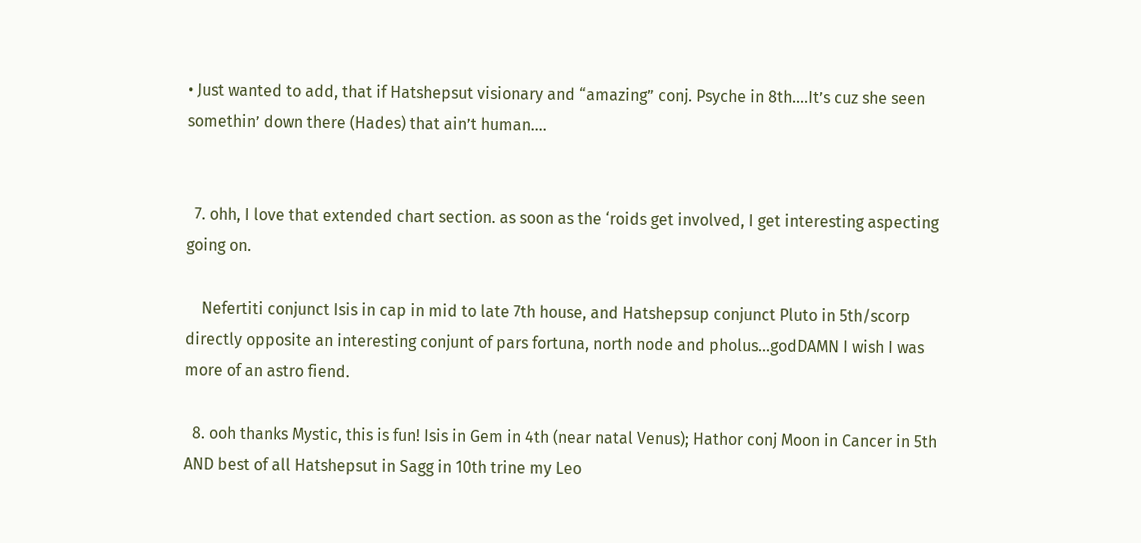• Just wanted to add, that if Hatshepsut visionary and “amazing” conj. Psyche in 8th….It’s cuz she seen somethin’ down there (Hades) that ain’t human….


  7. ohh, I love that extended chart section. as soon as the ‘roids get involved, I get interesting aspecting going on.

    Nefertiti conjunct Isis in cap in mid to late 7th house, and Hatshepsup conjunct Pluto in 5th/scorp directly opposite an interesting conjunt of pars fortuna, north node and pholus…godDAMN I wish I was more of an astro fiend.

  8. ooh thanks Mystic, this is fun! Isis in Gem in 4th (near natal Venus); Hathor conj Moon in Cancer in 5th AND best of all Hatshepsut in Sagg in 10th trine my Leo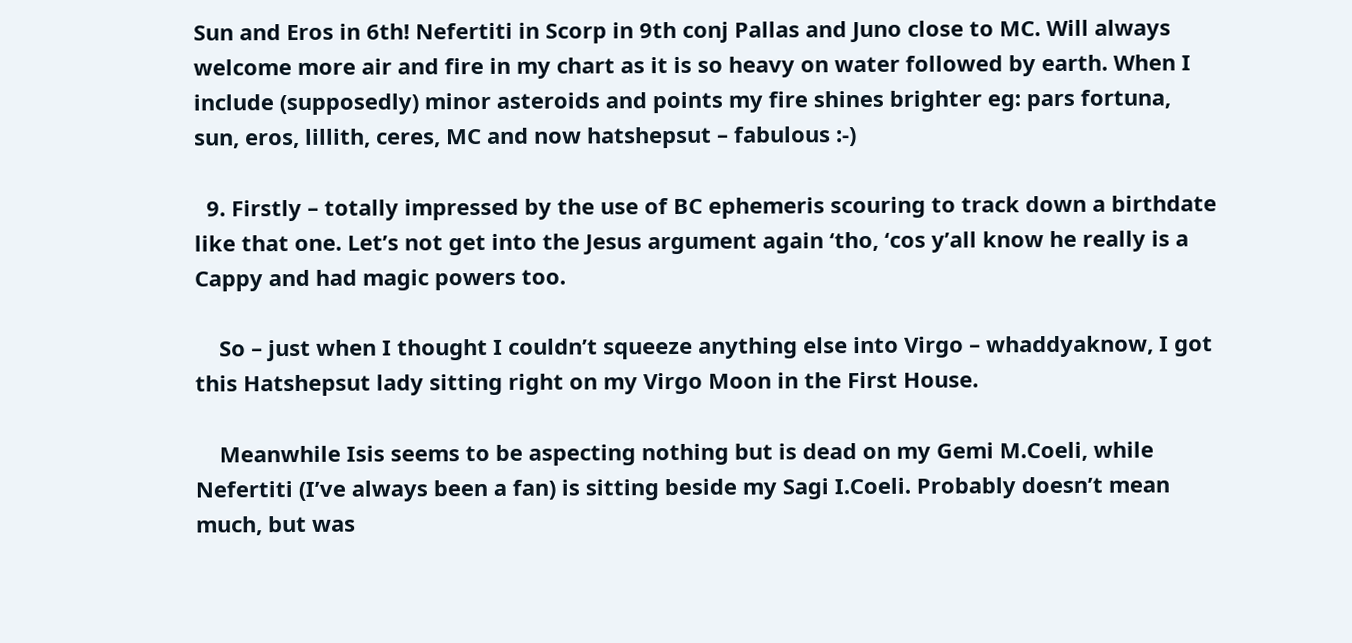Sun and Eros in 6th! Nefertiti in Scorp in 9th conj Pallas and Juno close to MC. Will always welcome more air and fire in my chart as it is so heavy on water followed by earth. When I include (supposedly) minor asteroids and points my fire shines brighter eg: pars fortuna, sun, eros, lillith, ceres, MC and now hatshepsut – fabulous :-)

  9. Firstly – totally impressed by the use of BC ephemeris scouring to track down a birthdate like that one. Let’s not get into the Jesus argument again ‘tho, ‘cos y’all know he really is a Cappy and had magic powers too.

    So – just when I thought I couldn’t squeeze anything else into Virgo – whaddyaknow, I got this Hatshepsut lady sitting right on my Virgo Moon in the First House.

    Meanwhile Isis seems to be aspecting nothing but is dead on my Gemi M.Coeli, while Nefertiti (I’ve always been a fan) is sitting beside my Sagi I.Coeli. Probably doesn’t mean much, but was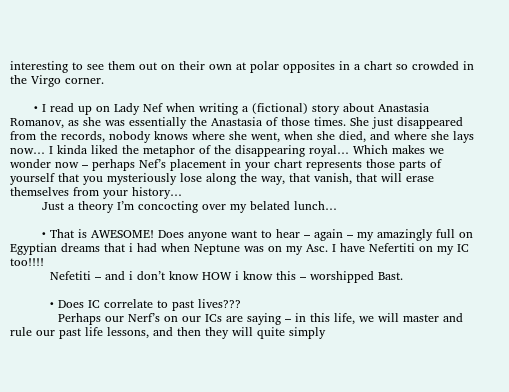interesting to see them out on their own at polar opposites in a chart so crowded in the Virgo corner.

      • I read up on Lady Nef when writing a (fictional) story about Anastasia Romanov, as she was essentially the Anastasia of those times. She just disappeared from the records, nobody knows where she went, when she died, and where she lays now… I kinda liked the metaphor of the disappearing royal… Which makes we wonder now – perhaps Nef’s placement in your chart represents those parts of yourself that you mysteriously lose along the way, that vanish, that will erase themselves from your history…
        Just a theory I’m concocting over my belated lunch…

        • That is AWESOME! Does anyone want to hear – again – my amazingly full on Egyptian dreams that i had when Neptune was on my Asc. I have Nefertiti on my IC too!!!!
          Nefetiti – and i don’t know HOW i know this – worshipped Bast.

          • Does IC correlate to past lives???
            Perhaps our Nerf’s on our ICs are saying – in this life, we will master and rule our past life lessons, and then they will quite simply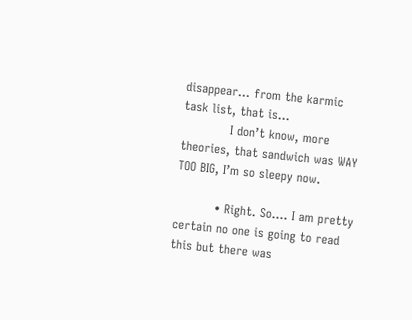disappear… from the karmic task list, that is…
            I don’t know, more theories, that sandwich was WAY TOO BIG, I’m so sleepy now.

          • Right. So…. I am pretty certain no one is going to read this but there was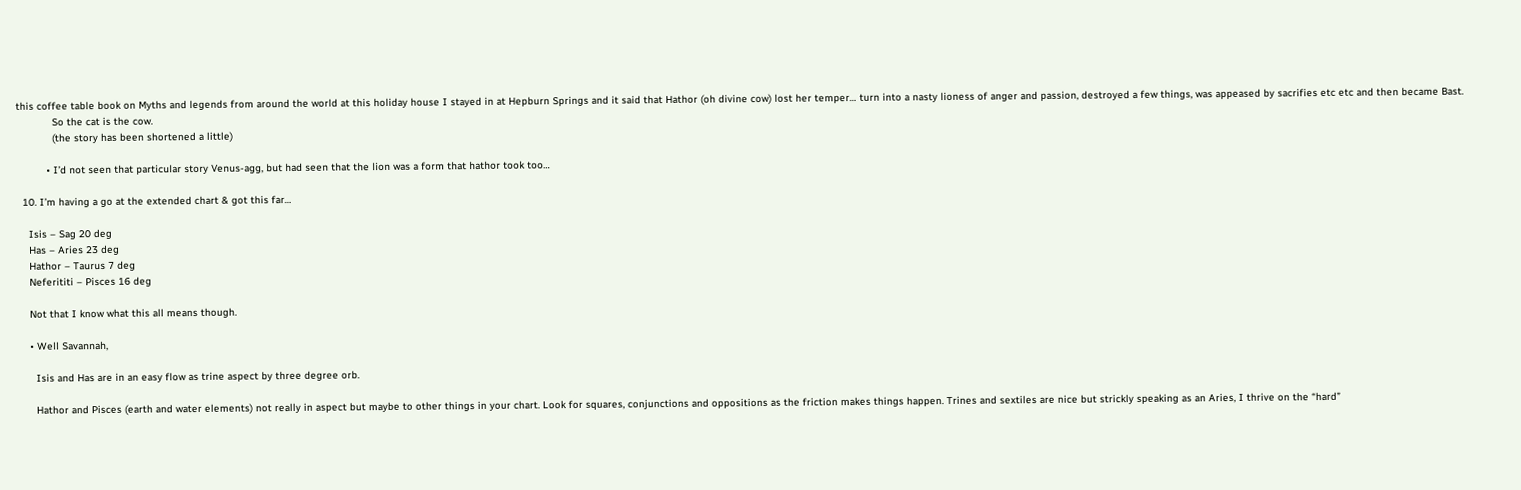this coffee table book on Myths and legends from around the world at this holiday house I stayed in at Hepburn Springs and it said that Hathor (oh divine cow) lost her temper… turn into a nasty lioness of anger and passion, destroyed a few things, was appeased by sacrifies etc etc and then became Bast.
            So the cat is the cow.
            (the story has been shortened a little)

          • I’d not seen that particular story Venus-agg, but had seen that the lion was a form that hathor took too…

  10. I’m having a go at the extended chart & got this far…

    Isis – Sag 20 deg
    Has – Aries 23 deg
    Hathor – Taurus 7 deg
    Neferititi – Pisces 16 deg

    Not that I know what this all means though.

    • Well Savannah,

      Isis and Has are in an easy flow as trine aspect by three degree orb.

      Hathor and Pisces (earth and water elements) not really in aspect but maybe to other things in your chart. Look for squares, conjunctions and oppositions as the friction makes things happen. Trines and sextiles are nice but strickly speaking as an Aries, I thrive on the “hard”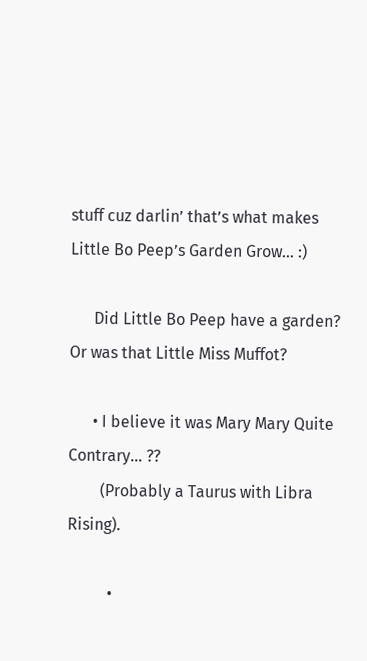stuff cuz darlin’ that’s what makes Little Bo Peep’s Garden Grow… :)

      Did Little Bo Peep have a garden? Or was that Little Miss Muffot?

      • I believe it was Mary Mary Quite Contrary… ??
        (Probably a Taurus with Libra Rising).

          •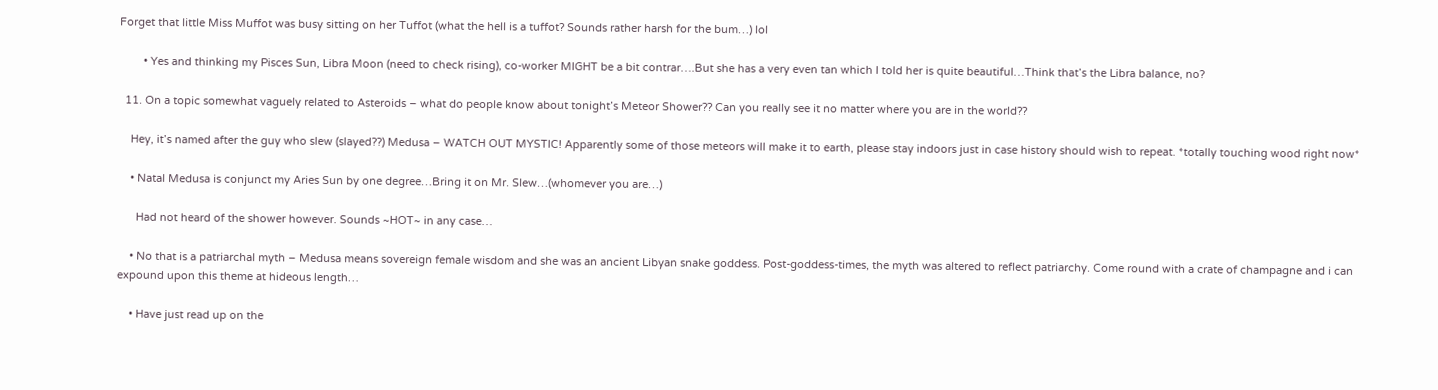Forget that little Miss Muffot was busy sitting on her Tuffot (what the hell is a tuffot? Sounds rather harsh for the bum…) lol

        • Yes and thinking my Pisces Sun, Libra Moon (need to check rising), co-worker MIGHT be a bit contrar….But she has a very even tan which I told her is quite beautiful…Think that’s the Libra balance, no?

  11. On a topic somewhat vaguely related to Asteroids – what do people know about tonight’s Meteor Shower?? Can you really see it no matter where you are in the world??

    Hey, it’s named after the guy who slew (slayed??) Medusa – WATCH OUT MYSTIC! Apparently some of those meteors will make it to earth, please stay indoors just in case history should wish to repeat. *totally touching wood right now*

    • Natal Medusa is conjunct my Aries Sun by one degree…Bring it on Mr. Slew…(whomever you are…)

      Had not heard of the shower however. Sounds ~HOT~ in any case…

    • No that is a patriarchal myth – Medusa means sovereign female wisdom and she was an ancient Libyan snake goddess. Post-goddess-times, the myth was altered to reflect patriarchy. Come round with a crate of champagne and i can expound upon this theme at hideous length…

    • Have just read up on the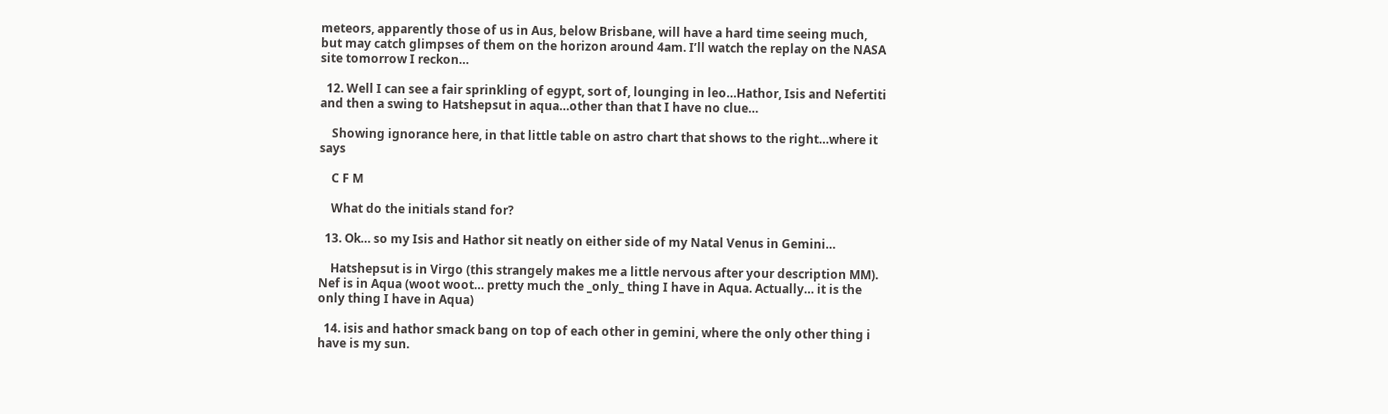meteors, apparently those of us in Aus, below Brisbane, will have a hard time seeing much, but may catch glimpses of them on the horizon around 4am. I’ll watch the replay on the NASA site tomorrow I reckon…

  12. Well I can see a fair sprinkling of egypt, sort of, lounging in leo…Hathor, Isis and Nefertiti and then a swing to Hatshepsut in aqua…other than that I have no clue…

    Showing ignorance here, in that little table on astro chart that shows to the right…where it says

    C F M

    What do the initials stand for?

  13. Ok… so my Isis and Hathor sit neatly on either side of my Natal Venus in Gemini…

    Hatshepsut is in Virgo (this strangely makes me a little nervous after your description MM). Nef is in Aqua (woot woot… pretty much the _only_ thing I have in Aqua. Actually… it is the only thing I have in Aqua)

  14. isis and hathor smack bang on top of each other in gemini, where the only other thing i have is my sun.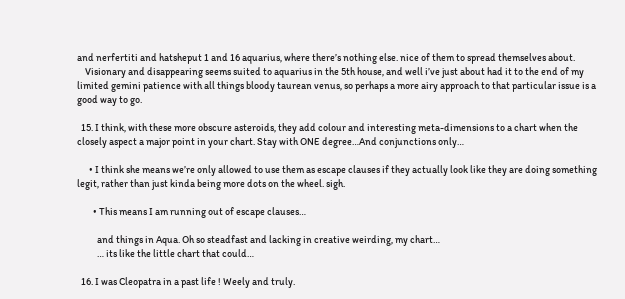and nerfertiti and hatsheput 1 and 16 aquarius, where there’s nothing else. nice of them to spread themselves about.
    Visionary and disappearing seems suited to aquarius in the 5th house, and well i’ve just about had it to the end of my limited gemini patience with all things bloody taurean venus, so perhaps a more airy approach to that particular issue is a good way to go.

  15. I think, with these more obscure asteroids, they add colour and interesting meta-dimensions to a chart when the closely aspect a major point in your chart. Stay with ONE degree…And conjunctions only…

      • I think she means we’re only allowed to use them as escape clauses if they actually look like they are doing something legit, rather than just kinda being more dots on the wheel. sigh.

        • This means I am running out of escape clauses…

          and things in Aqua. Oh so steadfast and lacking in creative weirding, my chart…
          … its like the little chart that could…

  16. I was Cleopatra in a past life ! Weely and truly.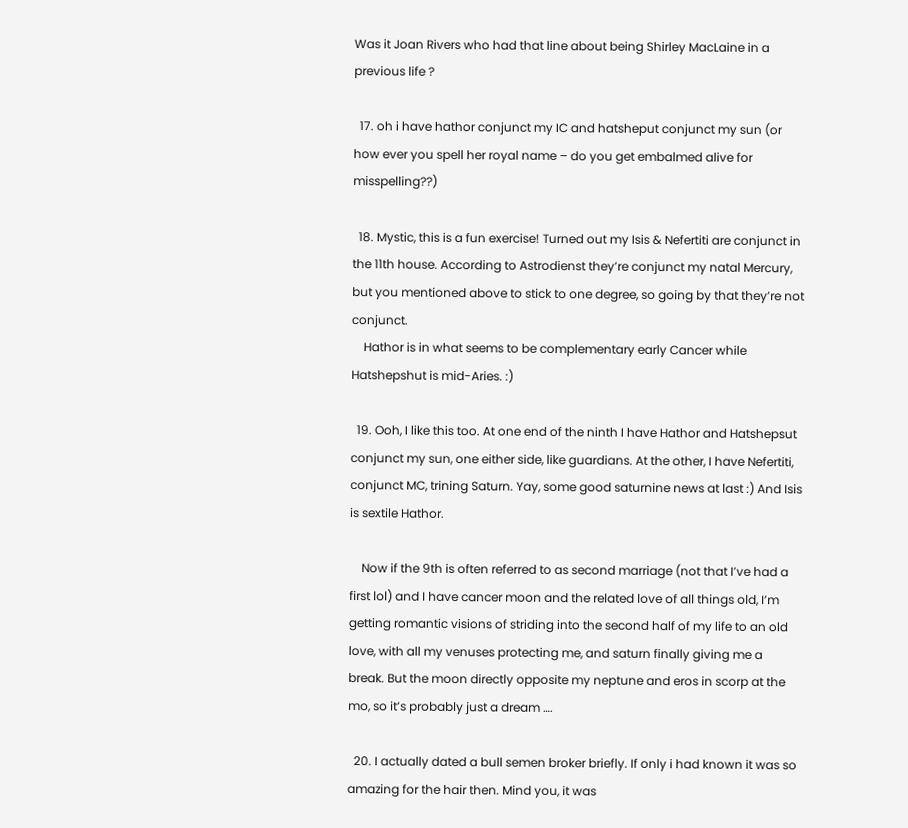Was it Joan Rivers who had that line about being Shirley MacLaine in a previous life ?

  17. oh i have hathor conjunct my IC and hatsheput conjunct my sun (or how ever you spell her royal name – do you get embalmed alive for misspelling??)

  18. Mystic, this is a fun exercise! Turned out my Isis & Nefertiti are conjunct in the 11th house. According to Astrodienst they’re conjunct my natal Mercury, but you mentioned above to stick to one degree, so going by that they’re not conjunct.
    Hathor is in what seems to be complementary early Cancer while Hatshepshut is mid-Aries. :)

  19. Ooh, I like this too. At one end of the ninth I have Hathor and Hatshepsut conjunct my sun, one either side, like guardians. At the other, I have Nefertiti, conjunct MC, trining Saturn. Yay, some good saturnine news at last :) And Isis is sextile Hathor.

    Now if the 9th is often referred to as second marriage (not that I’ve had a first lol) and I have cancer moon and the related love of all things old, I’m getting romantic visions of striding into the second half of my life to an old love, with all my venuses protecting me, and saturn finally giving me a break. But the moon directly opposite my neptune and eros in scorp at the mo, so it’s probably just a dream ….

  20. I actually dated a bull semen broker briefly. If only i had known it was so amazing for the hair then. Mind you, it was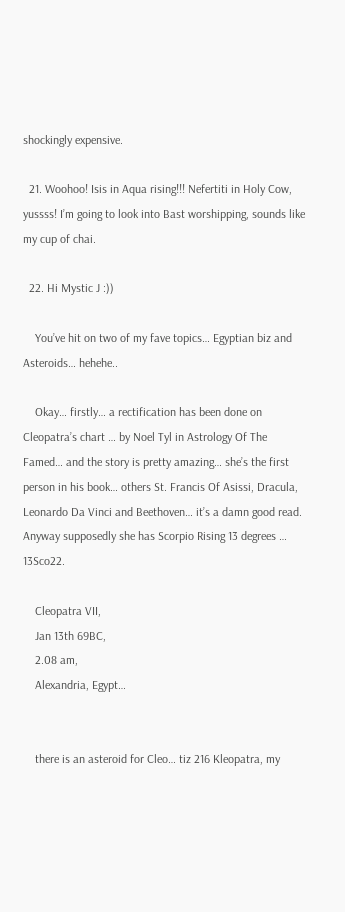shockingly expensive.

  21. Woohoo! Isis in Aqua rising!!! Nefertiti in Holy Cow, yussss! I’m going to look into Bast worshipping, sounds like my cup of chai.

  22. Hi Mystic J :))

    You’ve hit on two of my fave topics… Egyptian biz and Asteroids… hehehe..

    Okay… firstly… a rectification has been done on Cleopatra’s chart … by Noel Tyl in Astrology Of The Famed… and the story is pretty amazing… she’s the first person in his book… others St. Francis Of Asissi, Dracula, Leonardo Da Vinci and Beethoven… it’s a damn good read. Anyway supposedly she has Scorpio Rising 13 degrees … 13Sco22.

    Cleopatra VII,
    Jan 13th 69BC,
    2.08 am,
    Alexandria, Egypt…


    there is an asteroid for Cleo… tiz 216 Kleopatra, my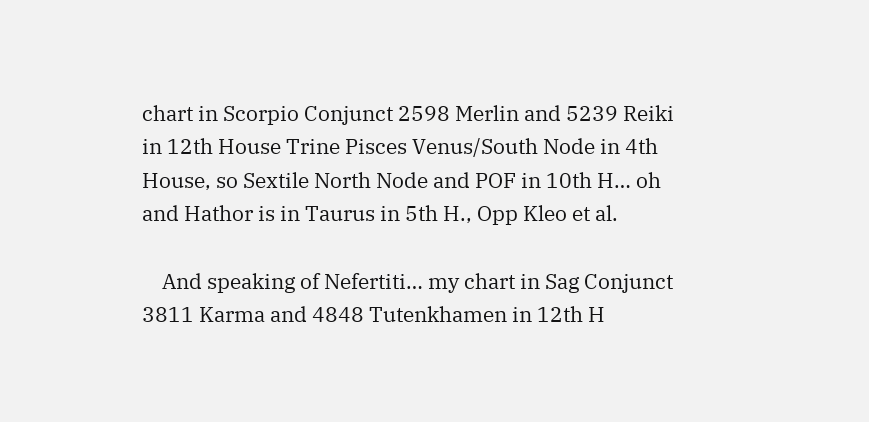chart in Scorpio Conjunct 2598 Merlin and 5239 Reiki in 12th House Trine Pisces Venus/South Node in 4th House, so Sextile North Node and POF in 10th H… oh and Hathor is in Taurus in 5th H., Opp Kleo et al.

    And speaking of Nefertiti… my chart in Sag Conjunct 3811 Karma and 4848 Tutenkhamen in 12th H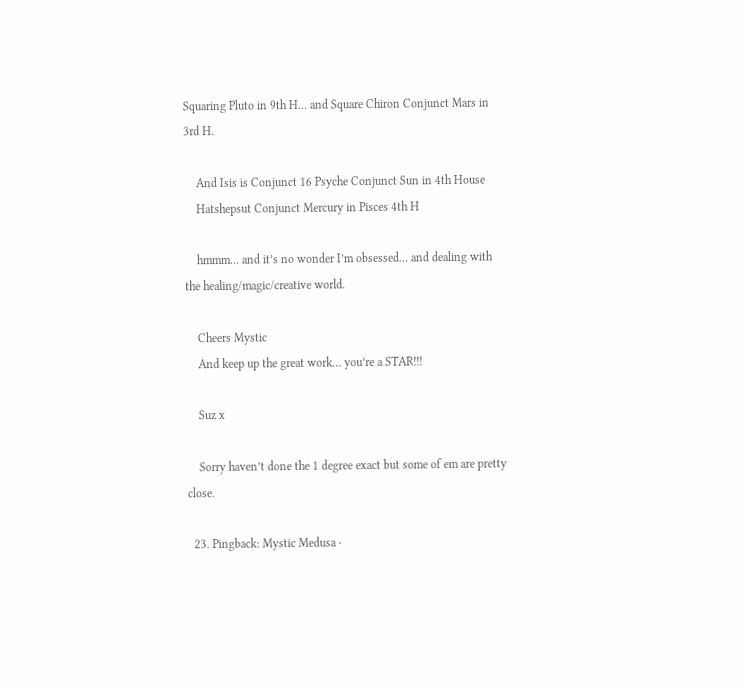Squaring Pluto in 9th H… and Square Chiron Conjunct Mars in 3rd H.

    And Isis is Conjunct 16 Psyche Conjunct Sun in 4th House
    Hatshepsut Conjunct Mercury in Pisces 4th H

    hmmm… and it’s no wonder I’m obsessed… and dealing with the healing/magic/creative world.

    Cheers Mystic
    And keep up the great work… you’re a STAR!!!

    Suz x

    Sorry haven’t done the 1 degree exact but some of em are pretty close.

  23. Pingback: Mystic Medusa ·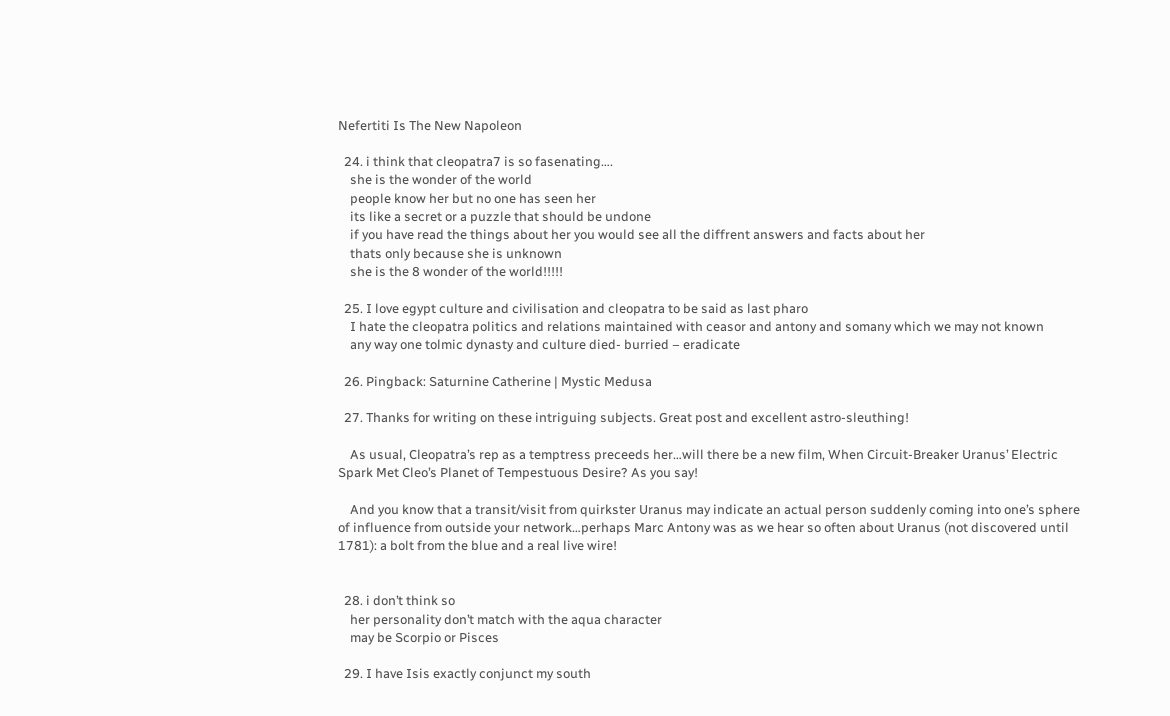Nefertiti Is The New Napoleon

  24. i think that cleopatra7 is so fasenating….
    she is the wonder of the world
    people know her but no one has seen her
    its like a secret or a puzzle that should be undone
    if you have read the things about her you would see all the diffrent answers and facts about her
    thats only because she is unknown
    she is the 8 wonder of the world!!!!!

  25. I love egypt culture and civilisation and cleopatra to be said as last pharo
    I hate the cleopatra politics and relations maintained with ceasor and antony and somany which we may not known
    any way one tolmic dynasty and culture died- burried – eradicate

  26. Pingback: Saturnine Catherine | Mystic Medusa

  27. Thanks for writing on these intriguing subjects. Great post and excellent astro-sleuthing!

    As usual, Cleopatra’s rep as a temptress preceeds her…will there be a new film, When Circuit-Breaker Uranus’ Electric Spark Met Cleo’s Planet of Tempestuous Desire? As you say!

    And you know that a transit/visit from quirkster Uranus may indicate an actual person suddenly coming into one’s sphere of influence from outside your network…perhaps Marc Antony was as we hear so often about Uranus (not discovered until 1781): a bolt from the blue and a real live wire!


  28. i don’t think so
    her personality don’t match with the aqua character
    may be Scorpio or Pisces

  29. I have Isis exactly conjunct my south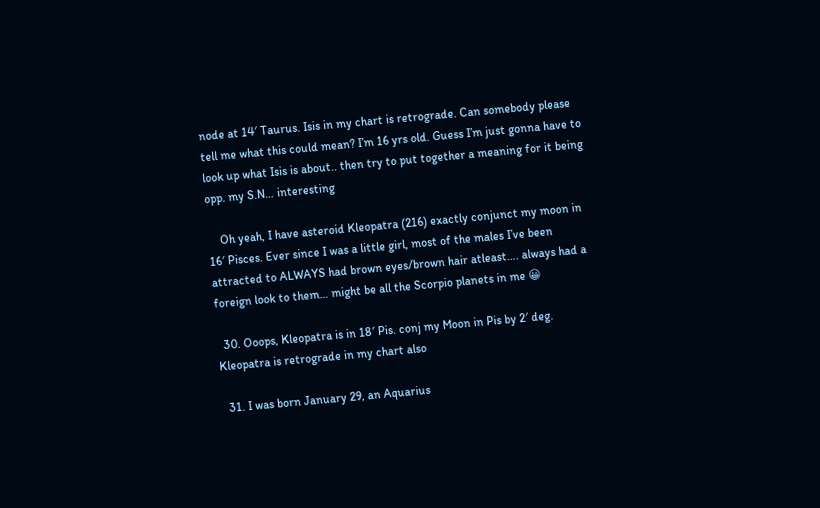node at 14′ Taurus. Isis in my chart is retrograde. Can somebody please tell me what this could mean? I’m 16 yrs old. Guess I’m just gonna have to look up what Isis is about.. then try to put together a meaning for it being opp. my S.N… interesting

    Oh yeah, I have asteroid Kleopatra (216) exactly conjunct my moon in 16′ Pisces. Ever since I was a little girl, most of the males I’ve been attracted to ALWAYS had brown eyes/brown hair atleast…. always had a foreign look to them… might be all the Scorpio planets in me 😀

  30. Ooops, Kleopatra is in 18′ Pis. conj my Moon in Pis by 2′ deg. Kleopatra is retrograde in my chart also

  31. I was born January 29, an Aquarius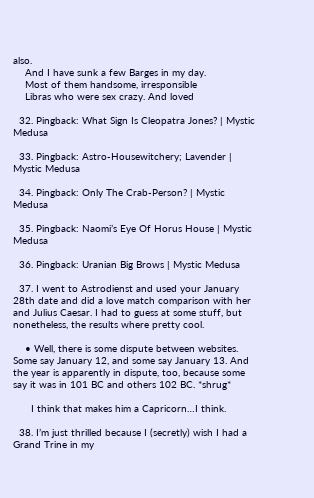also.
    And I have sunk a few Barges in my day.
    Most of them handsome, irresponsible
    Libras who were sex crazy. And loved

  32. Pingback: What Sign Is Cleopatra Jones? | Mystic Medusa

  33. Pingback: Astro-Housewitchery; Lavender | Mystic Medusa

  34. Pingback: Only The Crab-Person? | Mystic Medusa

  35. Pingback: Naomi’s Eye Of Horus House | Mystic Medusa

  36. Pingback: Uranian Big Brows | Mystic Medusa

  37. I went to Astrodienst and used your January 28th date and did a love match comparison with her and Julius Caesar. I had to guess at some stuff, but nonetheless, the results where pretty cool.

    • Well, there is some dispute between websites. Some say January 12, and some say January 13. And the year is apparently in dispute, too, because some say it was in 101 BC and others 102 BC. *shrug*

      I think that makes him a Capricorn…I think.

  38. I’m just thrilled because I (secretly) wish I had a Grand Trine in my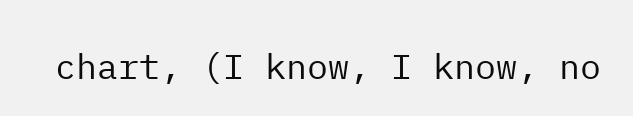chart, (I know, I know, no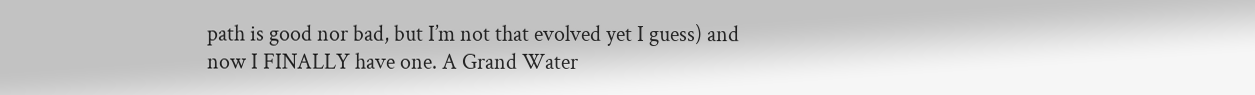path is good nor bad, but I’m not that evolved yet I guess) and now I FINALLY have one. A Grand Water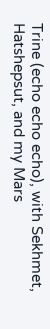Trine (echo echo echo), with Sekhmet, Hatshepsut, and my Mars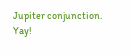Jupiter conjunction. Yay!